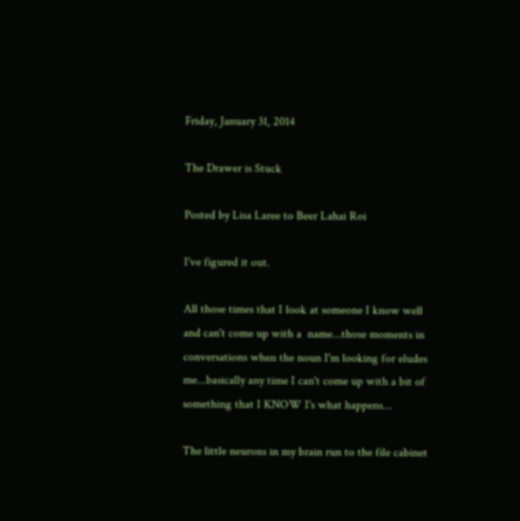Friday, January 31, 2014

The Drawer is Stuck

Posted by Lisa Laree to Beer Lahai Roi

I've figured it out.

All those times that I look at someone I know well and can't come up with a  name...those moments in conversations when the noun I'm looking for eludes me...basically any time I can't come up with a bit of something that I KNOW I's what happens...

The little neurons in my brain run to the file cabinet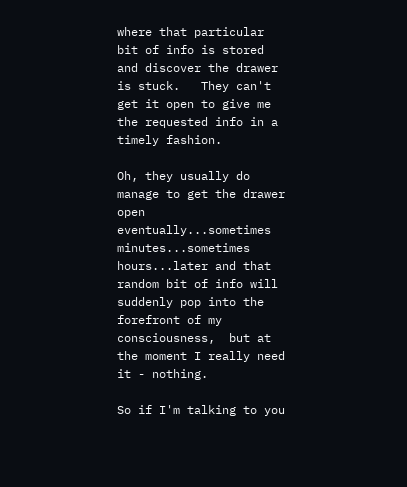where that particular bit of info is stored and discover the drawer is stuck.   They can't get it open to give me the requested info in a timely fashion.

Oh, they usually do manage to get the drawer open eventually...sometimes minutes...sometimes hours...later and that random bit of info will suddenly pop into the forefront of my consciousness,  but at the moment I really need it - nothing.

So if I'm talking to you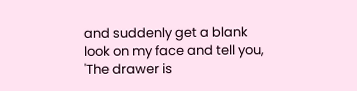and suddenly get a blank look on my face and tell you, 'The drawer is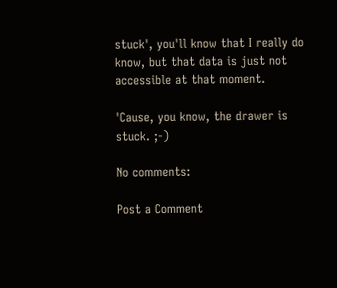stuck', you'll know that I really do know, but that data is just not accessible at that moment.

'Cause, you know, the drawer is stuck. ;-)

No comments:

Post a Comment